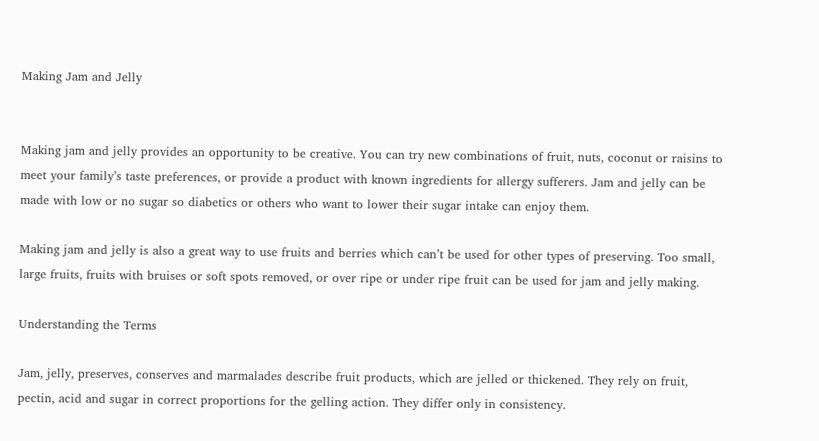Making Jam and Jelly


Making jam and jelly provides an opportunity to be creative. You can try new combinations of fruit, nuts, coconut or raisins to meet your family’s taste preferences, or provide a product with known ingredients for allergy sufferers. Jam and jelly can be made with low or no sugar so diabetics or others who want to lower their sugar intake can enjoy them.

Making jam and jelly is also a great way to use fruits and berries which can’t be used for other types of preserving. Too small, large fruits, fruits with bruises or soft spots removed, or over ripe or under ripe fruit can be used for jam and jelly making.

Understanding the Terms

Jam, jelly, preserves, conserves and marmalades describe fruit products, which are jelled or thickened. They rely on fruit, pectin, acid and sugar in correct proportions for the gelling action. They differ only in consistency.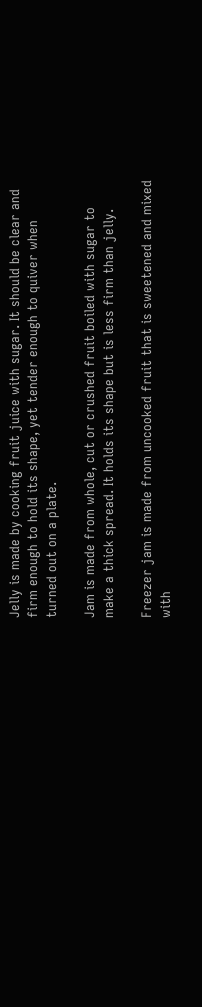Jelly is made by cooking fruit juice with sugar. It should be clear and firm enough to hold its shape, yet tender enough to quiver when turned out on a plate.

Jam is made from whole, cut or crushed fruit boiled with sugar to make a thick spread. It holds its shape but is less firm than jelly.

Freezer jam is made from uncooked fruit that is sweetened and mixed with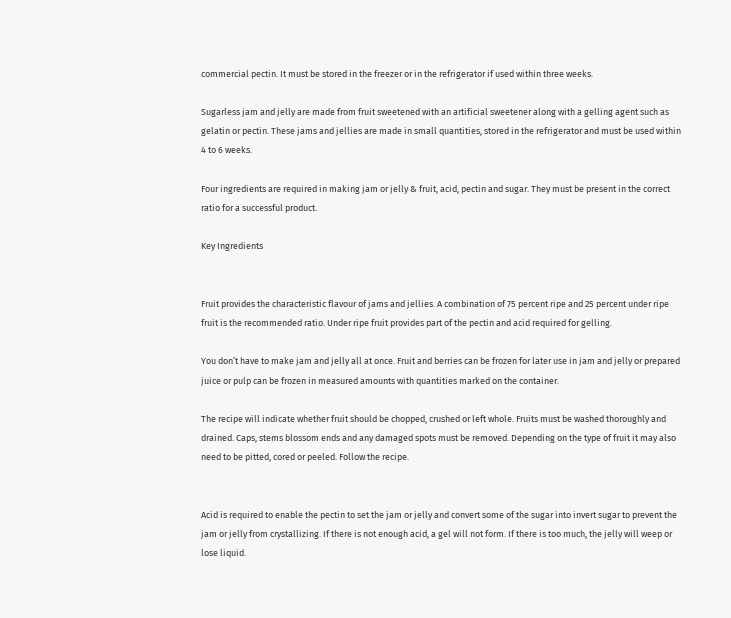commercial pectin. It must be stored in the freezer or in the refrigerator if used within three weeks.

Sugarless jam and jelly are made from fruit sweetened with an artificial sweetener along with a gelling agent such as gelatin or pectin. These jams and jellies are made in small quantities, stored in the refrigerator and must be used within 4 to 6 weeks.

Four ingredients are required in making jam or jelly & fruit, acid, pectin and sugar. They must be present in the correct ratio for a successful product.

Key Ingredients


Fruit provides the characteristic flavour of jams and jellies. A combination of 75 percent ripe and 25 percent under ripe fruit is the recommended ratio. Under ripe fruit provides part of the pectin and acid required for gelling.

You don’t have to make jam and jelly all at once. Fruit and berries can be frozen for later use in jam and jelly or prepared juice or pulp can be frozen in measured amounts with quantities marked on the container.

The recipe will indicate whether fruit should be chopped, crushed or left whole. Fruits must be washed thoroughly and drained. Caps, stems blossom ends and any damaged spots must be removed. Depending on the type of fruit it may also need to be pitted, cored or peeled. Follow the recipe.


Acid is required to enable the pectin to set the jam or jelly and convert some of the sugar into invert sugar to prevent the jam or jelly from crystallizing. If there is not enough acid, a gel will not form. If there is too much, the jelly will weep or lose liquid.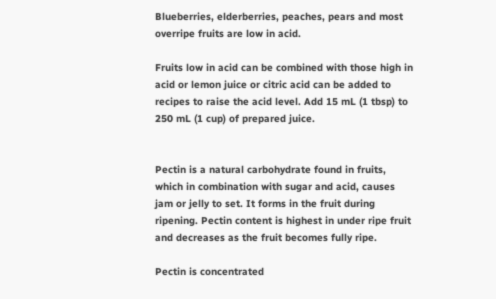Blueberries, elderberries, peaches, pears and most overripe fruits are low in acid.

Fruits low in acid can be combined with those high in acid or lemon juice or citric acid can be added to recipes to raise the acid level. Add 15 mL (1 tbsp) to 250 mL (1 cup) of prepared juice.


Pectin is a natural carbohydrate found in fruits, which in combination with sugar and acid, causes jam or jelly to set. It forms in the fruit during ripening. Pectin content is highest in under ripe fruit and decreases as the fruit becomes fully ripe.

Pectin is concentrated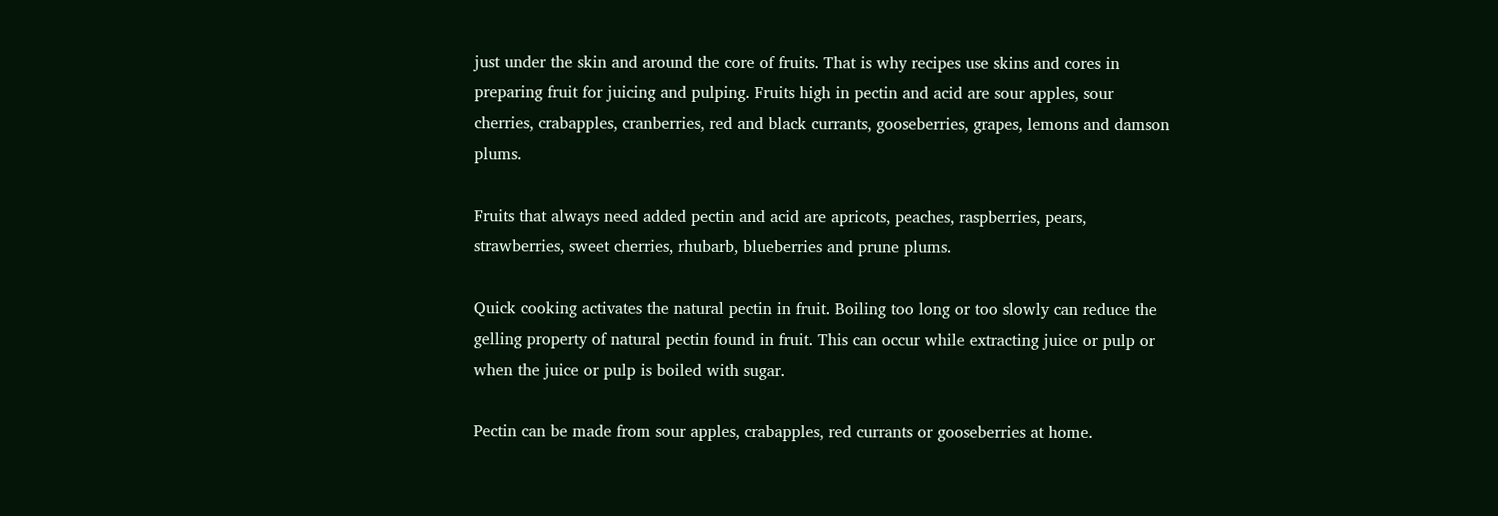just under the skin and around the core of fruits. That is why recipes use skins and cores in preparing fruit for juicing and pulping. Fruits high in pectin and acid are sour apples, sour cherries, crabapples, cranberries, red and black currants, gooseberries, grapes, lemons and damson plums.

Fruits that always need added pectin and acid are apricots, peaches, raspberries, pears, strawberries, sweet cherries, rhubarb, blueberries and prune plums.

Quick cooking activates the natural pectin in fruit. Boiling too long or too slowly can reduce the gelling property of natural pectin found in fruit. This can occur while extracting juice or pulp or when the juice or pulp is boiled with sugar.

Pectin can be made from sour apples, crabapples, red currants or gooseberries at home.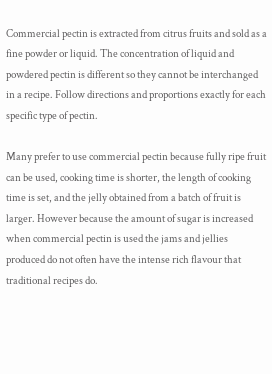Commercial pectin is extracted from citrus fruits and sold as a fine powder or liquid. The concentration of liquid and powdered pectin is different so they cannot be interchanged in a recipe. Follow directions and proportions exactly for each specific type of pectin.

Many prefer to use commercial pectin because fully ripe fruit can be used, cooking time is shorter, the length of cooking time is set, and the jelly obtained from a batch of fruit is larger. However because the amount of sugar is increased when commercial pectin is used the jams and jellies produced do not often have the intense rich flavour that traditional recipes do.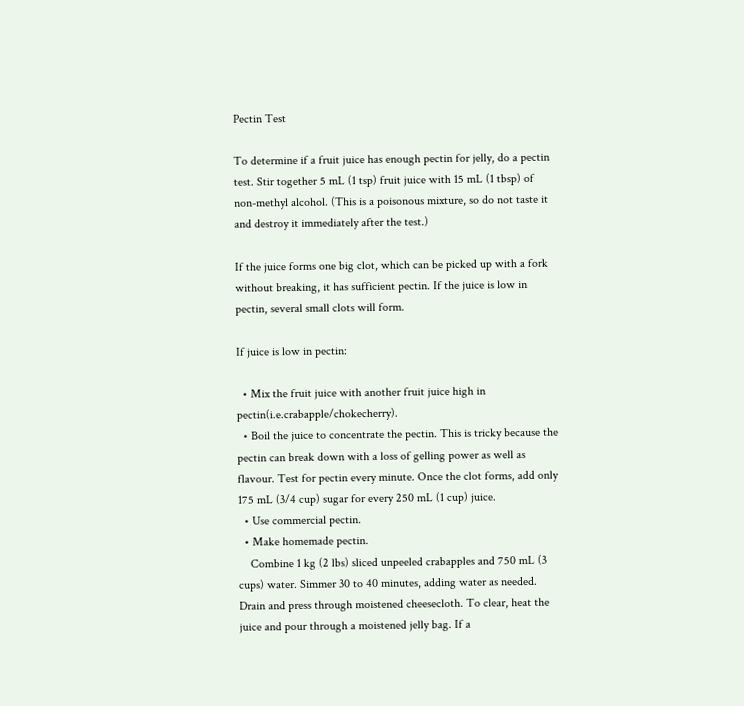Pectin Test

To determine if a fruit juice has enough pectin for jelly, do a pectin test. Stir together 5 mL (1 tsp) fruit juice with 15 mL (1 tbsp) of non-methyl alcohol. (This is a poisonous mixture, so do not taste it and destroy it immediately after the test.)

If the juice forms one big clot, which can be picked up with a fork without breaking, it has sufficient pectin. If the juice is low in pectin, several small clots will form.

If juice is low in pectin:

  • Mix the fruit juice with another fruit juice high in pectin(i.e.crabapple/chokecherry).
  • Boil the juice to concentrate the pectin. This is tricky because the pectin can break down with a loss of gelling power as well as flavour. Test for pectin every minute. Once the clot forms, add only 175 mL (3/4 cup) sugar for every 250 mL (1 cup) juice.
  • Use commercial pectin.
  • Make homemade pectin.
    Combine 1 kg (2 lbs) sliced unpeeled crabapples and 750 mL (3 cups) water. Simmer 30 to 40 minutes, adding water as needed. Drain and press through moistened cheesecloth. To clear, heat the juice and pour through a moistened jelly bag. If a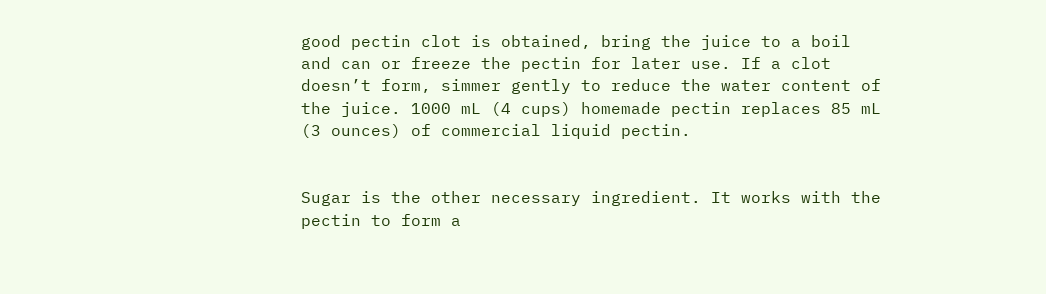good pectin clot is obtained, bring the juice to a boil and can or freeze the pectin for later use. If a clot doesn’t form, simmer gently to reduce the water content of the juice. 1000 mL (4 cups) homemade pectin replaces 85 mL (3 ounces) of commercial liquid pectin.


Sugar is the other necessary ingredient. It works with the pectin to form a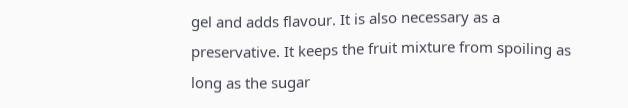gel and adds flavour. It is also necessary as a preservative. It keeps the fruit mixture from spoiling as long as the sugar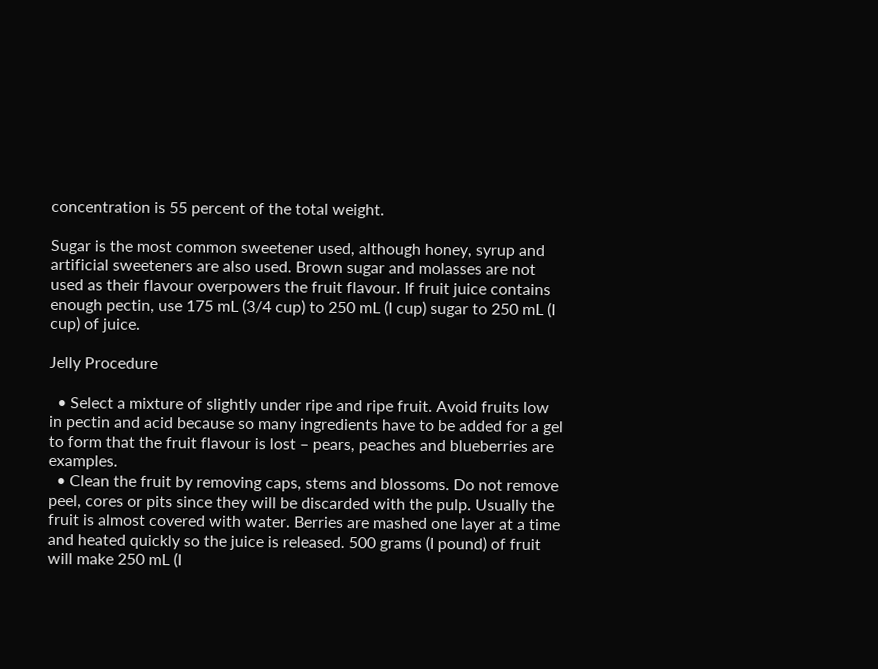concentration is 55 percent of the total weight.

Sugar is the most common sweetener used, although honey, syrup and artificial sweeteners are also used. Brown sugar and molasses are not used as their flavour overpowers the fruit flavour. If fruit juice contains enough pectin, use 175 mL (3/4 cup) to 250 mL (I cup) sugar to 250 mL (I cup) of juice.

Jelly Procedure

  • Select a mixture of slightly under ripe and ripe fruit. Avoid fruits low in pectin and acid because so many ingredients have to be added for a gel to form that the fruit flavour is lost – pears, peaches and blueberries are examples.
  • Clean the fruit by removing caps, stems and blossoms. Do not remove peel, cores or pits since they will be discarded with the pulp. Usually the fruit is almost covered with water. Berries are mashed one layer at a time and heated quickly so the juice is released. 500 grams (I pound) of fruit will make 250 mL (I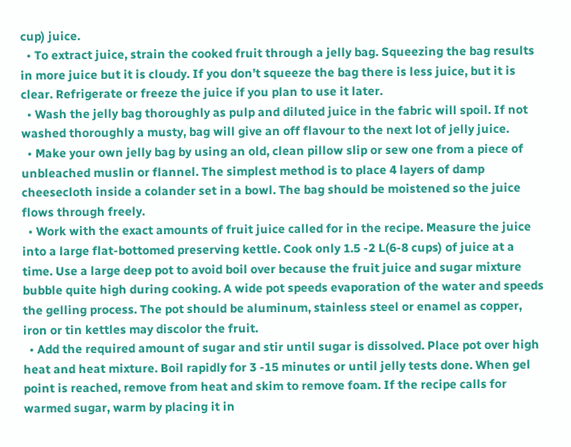cup) juice.
  • To extract juice, strain the cooked fruit through a jelly bag. Squeezing the bag results in more juice but it is cloudy. If you don’t squeeze the bag there is less juice, but it is clear. Refrigerate or freeze the juice if you plan to use it later.
  • Wash the jelly bag thoroughly as pulp and diluted juice in the fabric will spoil. If not washed thoroughly a musty, bag will give an off flavour to the next lot of jelly juice.
  • Make your own jelly bag by using an old, clean pillow slip or sew one from a piece of unbleached muslin or flannel. The simplest method is to place 4 layers of damp cheesecloth inside a colander set in a bowl. The bag should be moistened so the juice flows through freely.
  • Work with the exact amounts of fruit juice called for in the recipe. Measure the juice into a large flat-bottomed preserving kettle. Cook only 1.5 -2 L(6-8 cups) of juice at a time. Use a large deep pot to avoid boil over because the fruit juice and sugar mixture bubble quite high during cooking. A wide pot speeds evaporation of the water and speeds the gelling process. The pot should be aluminum, stainless steel or enamel as copper, iron or tin kettles may discolor the fruit.
  • Add the required amount of sugar and stir until sugar is dissolved. Place pot over high heat and heat mixture. Boil rapidly for 3 -15 minutes or until jelly tests done. When gel point is reached, remove from heat and skim to remove foam. If the recipe calls for warmed sugar, warm by placing it in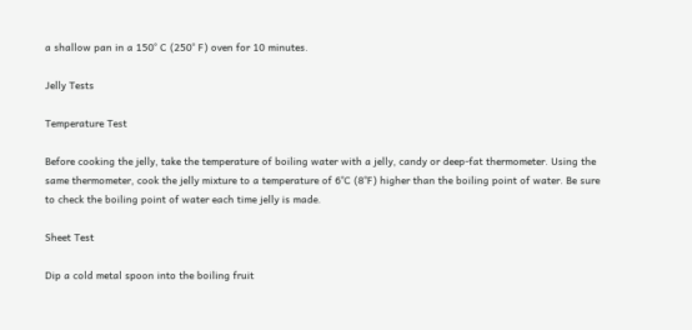a shallow pan in a 150° C (250° F) oven for 10 minutes.

Jelly Tests

Temperature Test

Before cooking the jelly, take the temperature of boiling water with a jelly, candy or deep-fat thermometer. Using the same thermometer, cook the jelly mixture to a temperature of 6°C (8°F) higher than the boiling point of water. Be sure to check the boiling point of water each time jelly is made.

Sheet Test

Dip a cold metal spoon into the boiling fruit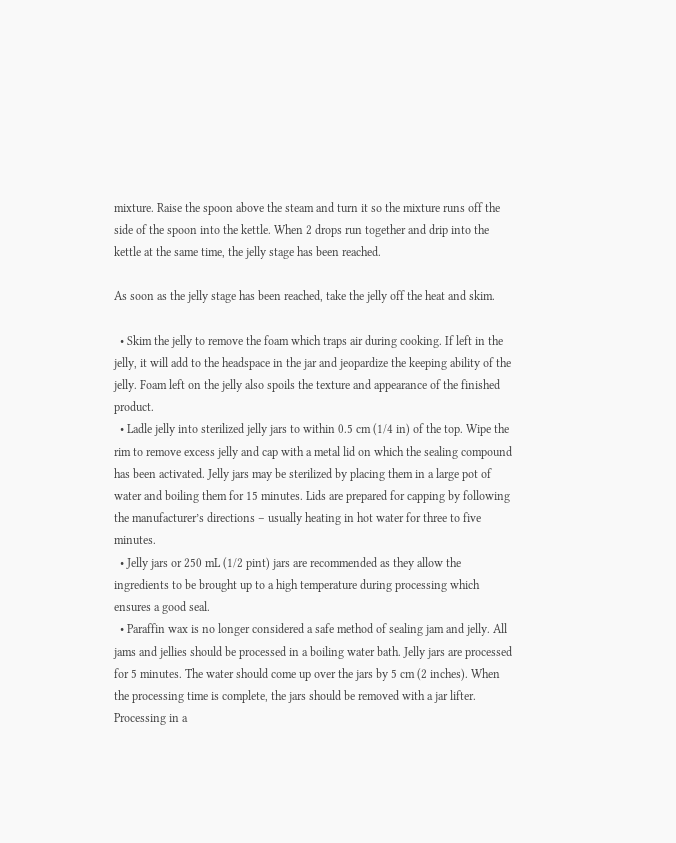mixture. Raise the spoon above the steam and turn it so the mixture runs off the side of the spoon into the kettle. When 2 drops run together and drip into the kettle at the same time, the jelly stage has been reached.

As soon as the jelly stage has been reached, take the jelly off the heat and skim.

  • Skim the jelly to remove the foam which traps air during cooking. If left in the jelly, it will add to the headspace in the jar and jeopardize the keeping ability of the jelly. Foam left on the jelly also spoils the texture and appearance of the finished product.
  • Ladle jelly into sterilized jelly jars to within 0.5 cm (1/4 in) of the top. Wipe the rim to remove excess jelly and cap with a metal lid on which the sealing compound has been activated. Jelly jars may be sterilized by placing them in a large pot of water and boiling them for 15 minutes. Lids are prepared for capping by following the manufacturer’s directions – usually heating in hot water for three to five minutes.
  • Jelly jars or 250 mL (1/2 pint) jars are recommended as they allow the ingredients to be brought up to a high temperature during processing which ensures a good seal.
  • Paraffin wax is no longer considered a safe method of sealing jam and jelly. All jams and jellies should be processed in a boiling water bath. Jelly jars are processed for 5 minutes. The water should come up over the jars by 5 cm (2 inches). When the processing time is complete, the jars should be removed with a jar lifter. Processing in a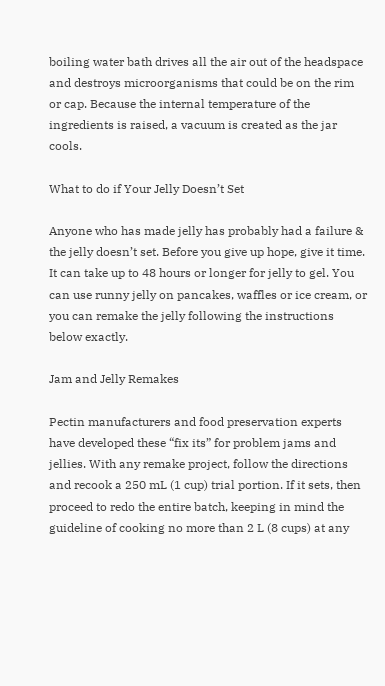boiling water bath drives all the air out of the headspace and destroys microorganisms that could be on the rim or cap. Because the internal temperature of the ingredients is raised, a vacuum is created as the jar cools.

What to do if Your Jelly Doesn’t Set

Anyone who has made jelly has probably had a failure & the jelly doesn’t set. Before you give up hope, give it time. It can take up to 48 hours or longer for jelly to gel. You can use runny jelly on pancakes, waffles or ice cream, or you can remake the jelly following the instructions below exactly.

Jam and Jelly Remakes

Pectin manufacturers and food preservation experts have developed these “fix its” for problem jams and jellies. With any remake project, follow the directions and recook a 250 mL (1 cup) trial portion. If it sets, then proceed to redo the entire batch, keeping in mind the guideline of cooking no more than 2 L (8 cups) at any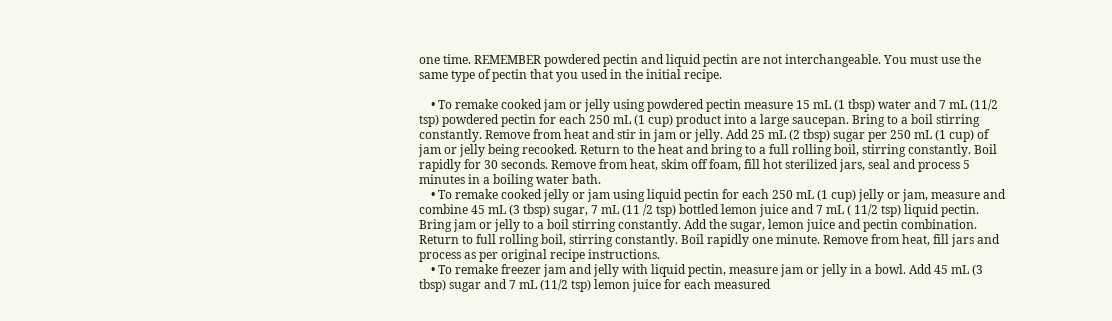one time. REMEMBER powdered pectin and liquid pectin are not interchangeable. You must use the same type of pectin that you used in the initial recipe.

    • To remake cooked jam or jelly using powdered pectin measure 15 mL (1 tbsp) water and 7 mL (11/2 tsp) powdered pectin for each 250 mL (1 cup) product into a large saucepan. Bring to a boil stirring constantly. Remove from heat and stir in jam or jelly. Add 25 mL (2 tbsp) sugar per 250 mL (1 cup) of jam or jelly being recooked. Return to the heat and bring to a full rolling boil, stirring constantly. Boil rapidly for 30 seconds. Remove from heat, skim off foam, fill hot sterilized jars, seal and process 5 minutes in a boiling water bath.
    • To remake cooked jelly or jam using liquid pectin for each 250 mL (1 cup) jelly or jam, measure and combine 45 mL (3 tbsp) sugar, 7 mL (11 /2 tsp) bottled lemon juice and 7 mL ( 11/2 tsp) liquid pectin. Bring jam or jelly to a boil stirring constantly. Add the sugar, lemon juice and pectin combination. Return to full rolling boil, stirring constantly. Boil rapidly one minute. Remove from heat, fill jars and process as per original recipe instructions.
    • To remake freezer jam and jelly with liquid pectin, measure jam or jelly in a bowl. Add 45 mL (3 tbsp) sugar and 7 mL (11/2 tsp) lemon juice for each measured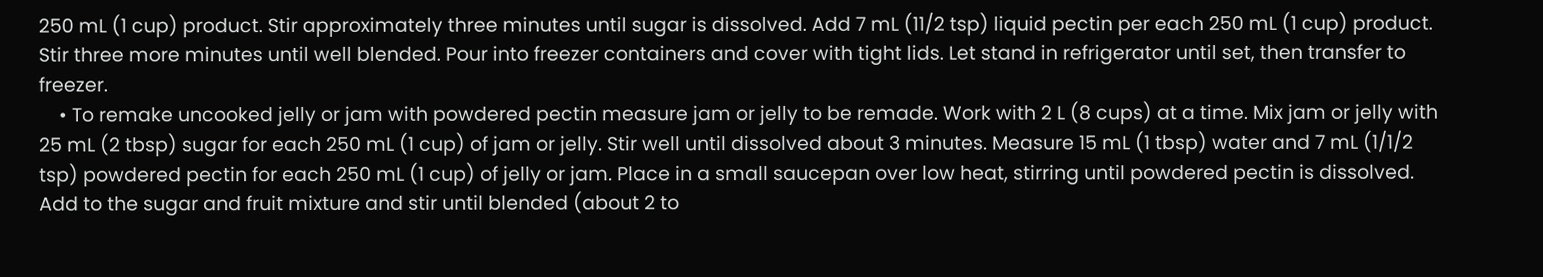250 mL (1 cup) product. Stir approximately three minutes until sugar is dissolved. Add 7 mL (11/2 tsp) liquid pectin per each 250 mL (1 cup) product. Stir three more minutes until well blended. Pour into freezer containers and cover with tight lids. Let stand in refrigerator until set, then transfer to freezer.
    • To remake uncooked jelly or jam with powdered pectin measure jam or jelly to be remade. Work with 2 L (8 cups) at a time. Mix jam or jelly with 25 mL (2 tbsp) sugar for each 250 mL (1 cup) of jam or jelly. Stir well until dissolved about 3 minutes. Measure 15 mL (1 tbsp) water and 7 mL (1/1/2 tsp) powdered pectin for each 250 mL (1 cup) of jelly or jam. Place in a small saucepan over low heat, stirring until powdered pectin is dissolved. Add to the sugar and fruit mixture and stir until blended (about 2 to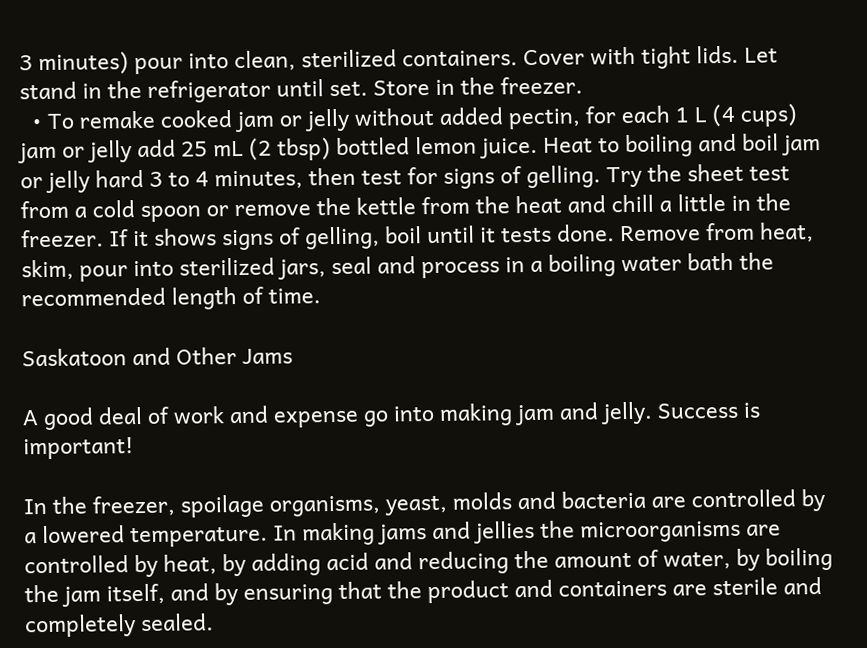3 minutes) pour into clean, sterilized containers. Cover with tight lids. Let stand in the refrigerator until set. Store in the freezer.
  • To remake cooked jam or jelly without added pectin, for each 1 L (4 cups) jam or jelly add 25 mL (2 tbsp) bottled lemon juice. Heat to boiling and boil jam or jelly hard 3 to 4 minutes, then test for signs of gelling. Try the sheet test from a cold spoon or remove the kettle from the heat and chill a little in the freezer. If it shows signs of gelling, boil until it tests done. Remove from heat, skim, pour into sterilized jars, seal and process in a boiling water bath the recommended length of time.

Saskatoon and Other Jams

A good deal of work and expense go into making jam and jelly. Success is important!

In the freezer, spoilage organisms, yeast, molds and bacteria are controlled by a lowered temperature. In making jams and jellies the microorganisms are controlled by heat, by adding acid and reducing the amount of water, by boiling the jam itself, and by ensuring that the product and containers are sterile and completely sealed.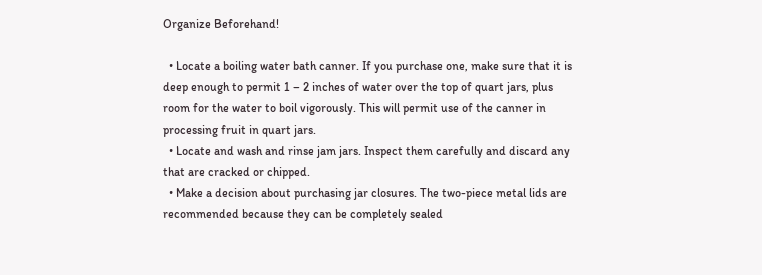Organize Beforehand!

  • Locate a boiling water bath canner. If you purchase one, make sure that it is deep enough to permit 1 – 2 inches of water over the top of quart jars, plus room for the water to boil vigorously. This will permit use of the canner in processing fruit in quart jars.
  • Locate and wash and rinse jam jars. Inspect them carefully and discard any that are cracked or chipped.
  • Make a decision about purchasing jar closures. The two-piece metal lids are recommended because they can be completely sealed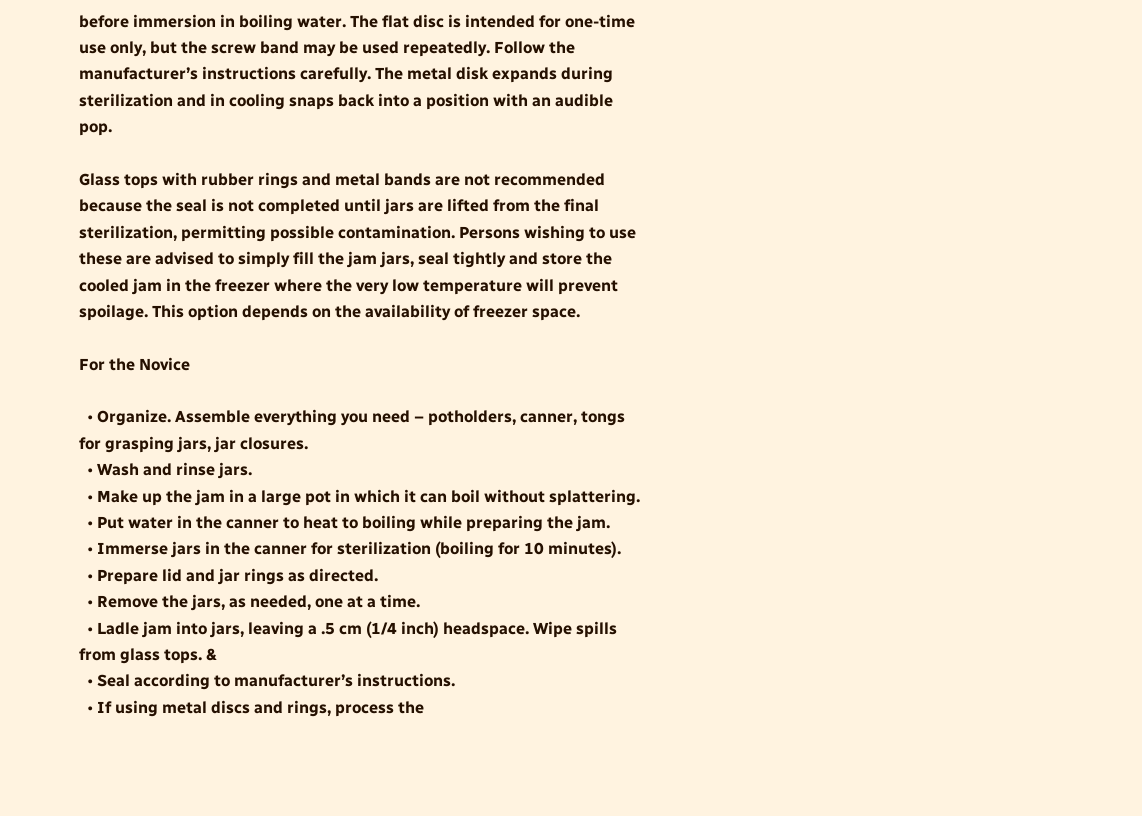before immersion in boiling water. The flat disc is intended for one-time use only, but the screw band may be used repeatedly. Follow the manufacturer’s instructions carefully. The metal disk expands during sterilization and in cooling snaps back into a position with an audible pop.

Glass tops with rubber rings and metal bands are not recommended because the seal is not completed until jars are lifted from the final sterilization, permitting possible contamination. Persons wishing to use these are advised to simply fill the jam jars, seal tightly and store the cooled jam in the freezer where the very low temperature will prevent spoilage. This option depends on the availability of freezer space.

For the Novice

  • Organize. Assemble everything you need – potholders, canner, tongs for grasping jars, jar closures.
  • Wash and rinse jars.
  • Make up the jam in a large pot in which it can boil without splattering.
  • Put water in the canner to heat to boiling while preparing the jam.
  • Immerse jars in the canner for sterilization (boiling for 10 minutes).
  • Prepare lid and jar rings as directed.
  • Remove the jars, as needed, one at a time.
  • Ladle jam into jars, leaving a .5 cm (1/4 inch) headspace. Wipe spills from glass tops. &
  • Seal according to manufacturer’s instructions.
  • If using metal discs and rings, process the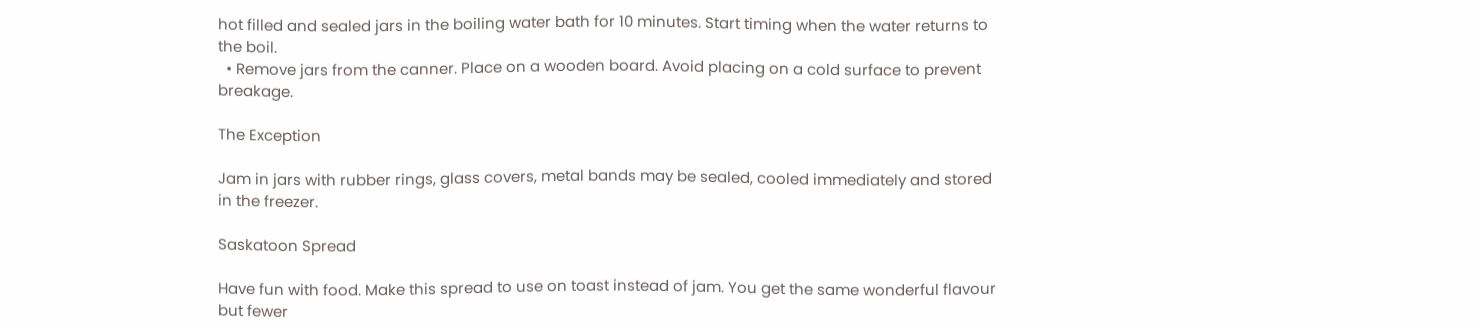hot filled and sealed jars in the boiling water bath for 10 minutes. Start timing when the water returns to the boil.
  • Remove jars from the canner. Place on a wooden board. Avoid placing on a cold surface to prevent breakage.

The Exception

Jam in jars with rubber rings, glass covers, metal bands may be sealed, cooled immediately and stored in the freezer.

Saskatoon Spread

Have fun with food. Make this spread to use on toast instead of jam. You get the same wonderful flavour but fewer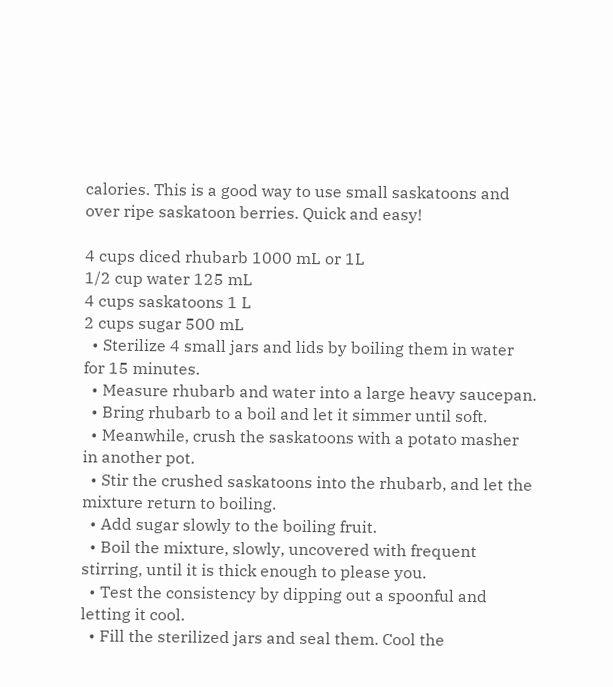calories. This is a good way to use small saskatoons and over ripe saskatoon berries. Quick and easy!

4 cups diced rhubarb 1000 mL or 1L
1/2 cup water 125 mL
4 cups saskatoons 1 L
2 cups sugar 500 mL
  • Sterilize 4 small jars and lids by boiling them in water for 15 minutes.
  • Measure rhubarb and water into a large heavy saucepan.
  • Bring rhubarb to a boil and let it simmer until soft.
  • Meanwhile, crush the saskatoons with a potato masher in another pot.
  • Stir the crushed saskatoons into the rhubarb, and let the mixture return to boiling.
  • Add sugar slowly to the boiling fruit.
  • Boil the mixture, slowly, uncovered with frequent stirring, until it is thick enough to please you.
  • Test the consistency by dipping out a spoonful and letting it cool.
  • Fill the sterilized jars and seal them. Cool the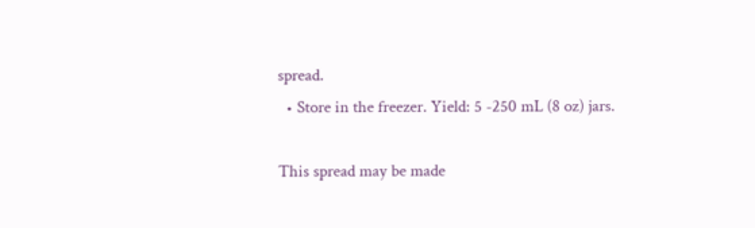spread.
  • Store in the freezer. Yield: 5 -250 mL (8 oz) jars.

This spread may be made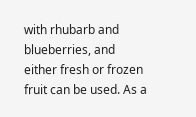with rhubarb and blueberries, and either fresh or frozen fruit can be used. As a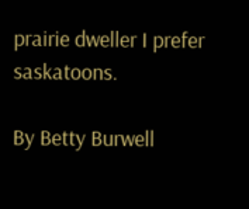prairie dweller I prefer saskatoons.

By Betty Burwell